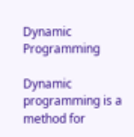Dynamic Programming

Dynamic programming is a method for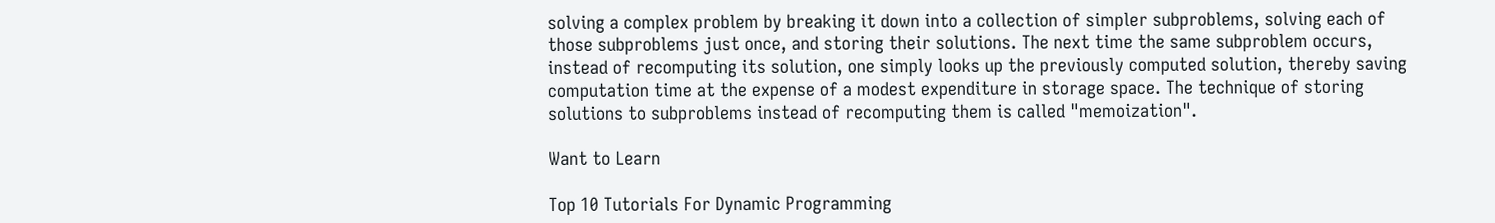solving a complex problem by breaking it down into a collection of simpler subproblems, solving each of those subproblems just once, and storing their solutions. The next time the same subproblem occurs, instead of recomputing its solution, one simply looks up the previously computed solution, thereby saving computation time at the expense of a modest expenditure in storage space. The technique of storing solutions to subproblems instead of recomputing them is called "memoization".

Want to Learn

Top 10 Tutorials For Dynamic Programming